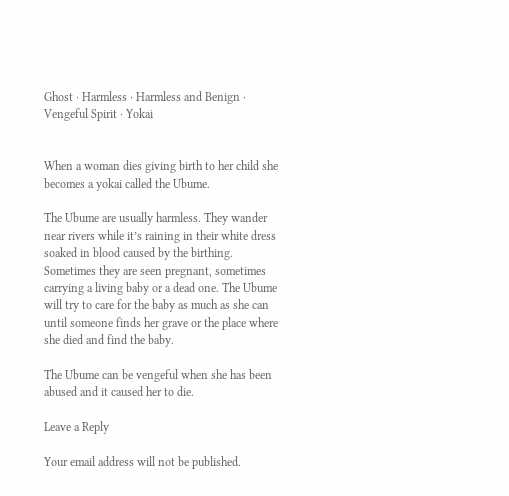Ghost · Harmless · Harmless and Benign · Vengeful Spirit · Yokai


When a woman dies giving birth to her child she becomes a yokai called the Ubume.

The Ubume are usually harmless. They wander near rivers while it’s raining in their white dress soaked in blood caused by the birthing. Sometimes they are seen pregnant, sometimes carrying a living baby or a dead one. The Ubume will try to care for the baby as much as she can until someone finds her grave or the place where she died and find the baby.

The Ubume can be vengeful when she has been abused and it caused her to die.

Leave a Reply

Your email address will not be published.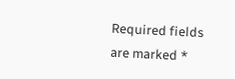Required fields are marked *